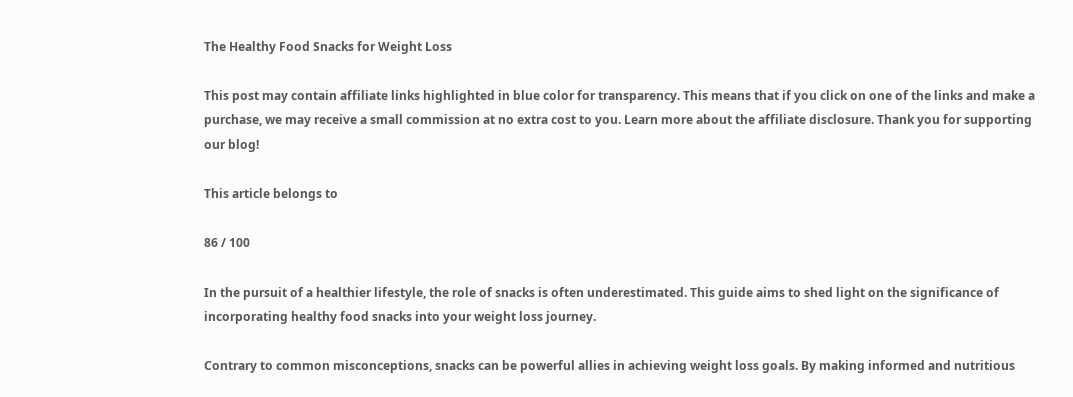The Healthy Food Snacks for Weight Loss

This post may contain affiliate links highlighted in blue color for transparency. This means that if you click on one of the links and make a purchase, we may receive a small commission at no extra cost to you. Learn more about the affiliate disclosure. Thank you for supporting our blog!

This article belongs to

86 / 100

In the pursuit of a healthier lifestyle, the role of snacks is often underestimated. This guide aims to shed light on the significance of incorporating healthy food snacks into your weight loss journey.

Contrary to common misconceptions, snacks can be powerful allies in achieving weight loss goals. By making informed and nutritious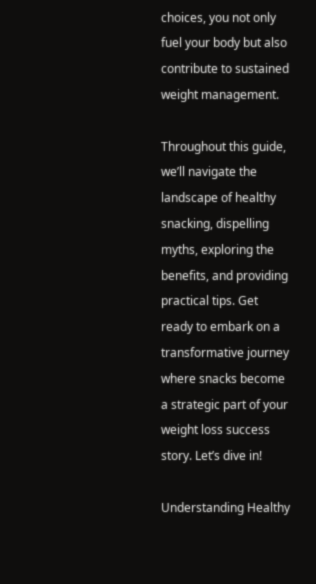choices, you not only fuel your body but also contribute to sustained weight management.

Throughout this guide, we’ll navigate the landscape of healthy snacking, dispelling myths, exploring the benefits, and providing practical tips. Get ready to embark on a transformative journey where snacks become a strategic part of your weight loss success story. Let’s dive in!

Understanding Healthy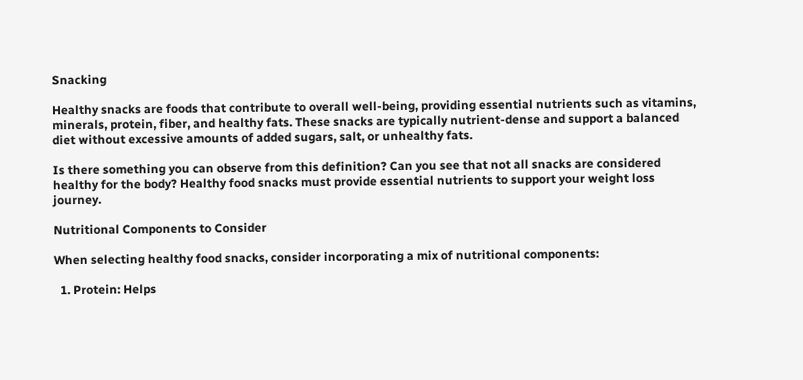Snacking

Healthy snacks are foods that contribute to overall well-being, providing essential nutrients such as vitamins, minerals, protein, fiber, and healthy fats. These snacks are typically nutrient-dense and support a balanced diet without excessive amounts of added sugars, salt, or unhealthy fats.

Is there something you can observe from this definition? Can you see that not all snacks are considered healthy for the body? Healthy food snacks must provide essential nutrients to support your weight loss journey.

Nutritional Components to Consider

When selecting healthy food snacks, consider incorporating a mix of nutritional components:

  1. Protein: Helps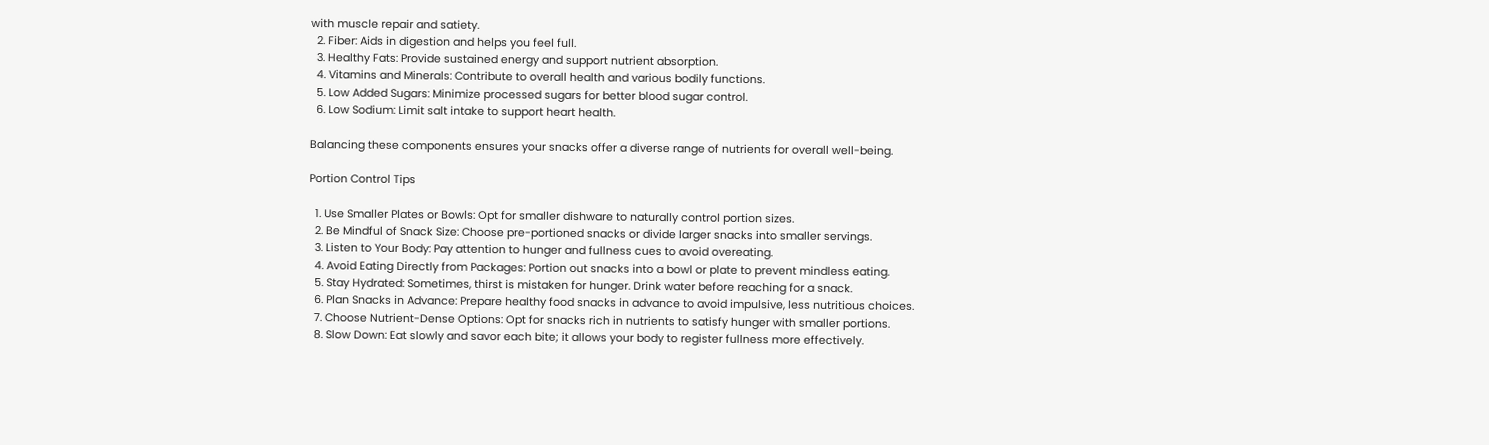with muscle repair and satiety.
  2. Fiber: Aids in digestion and helps you feel full.
  3. Healthy Fats: Provide sustained energy and support nutrient absorption.
  4. Vitamins and Minerals: Contribute to overall health and various bodily functions.
  5. Low Added Sugars: Minimize processed sugars for better blood sugar control.
  6. Low Sodium: Limit salt intake to support heart health.

Balancing these components ensures your snacks offer a diverse range of nutrients for overall well-being.

Portion Control Tips

  1. Use Smaller Plates or Bowls: Opt for smaller dishware to naturally control portion sizes.
  2. Be Mindful of Snack Size: Choose pre-portioned snacks or divide larger snacks into smaller servings.
  3. Listen to Your Body: Pay attention to hunger and fullness cues to avoid overeating.
  4. Avoid Eating Directly from Packages: Portion out snacks into a bowl or plate to prevent mindless eating.
  5. Stay Hydrated: Sometimes, thirst is mistaken for hunger. Drink water before reaching for a snack.
  6. Plan Snacks in Advance: Prepare healthy food snacks in advance to avoid impulsive, less nutritious choices.
  7. Choose Nutrient-Dense Options: Opt for snacks rich in nutrients to satisfy hunger with smaller portions.
  8. Slow Down: Eat slowly and savor each bite; it allows your body to register fullness more effectively.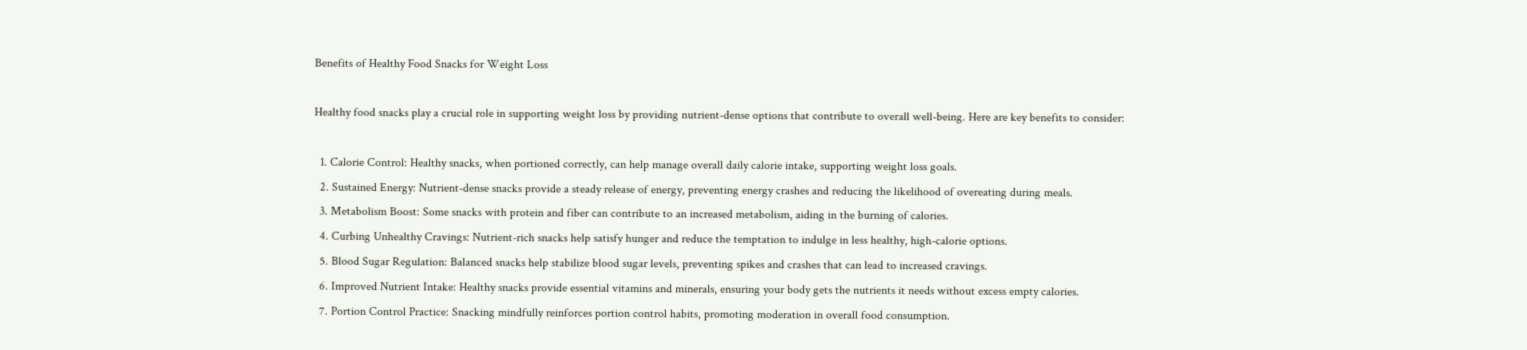Benefits of Healthy Food Snacks for Weight Loss

Healthy food snacks play a crucial role in supporting weight loss by providing nutrient-dense options that contribute to overall well-being. Here are key benefits to consider:

  1. Calorie Control: Healthy snacks, when portioned correctly, can help manage overall daily calorie intake, supporting weight loss goals.
  2. Sustained Energy: Nutrient-dense snacks provide a steady release of energy, preventing energy crashes and reducing the likelihood of overeating during meals.
  3. Metabolism Boost: Some snacks with protein and fiber can contribute to an increased metabolism, aiding in the burning of calories.
  4. Curbing Unhealthy Cravings: Nutrient-rich snacks help satisfy hunger and reduce the temptation to indulge in less healthy, high-calorie options.
  5. Blood Sugar Regulation: Balanced snacks help stabilize blood sugar levels, preventing spikes and crashes that can lead to increased cravings.
  6. Improved Nutrient Intake: Healthy snacks provide essential vitamins and minerals, ensuring your body gets the nutrients it needs without excess empty calories.
  7. Portion Control Practice: Snacking mindfully reinforces portion control habits, promoting moderation in overall food consumption.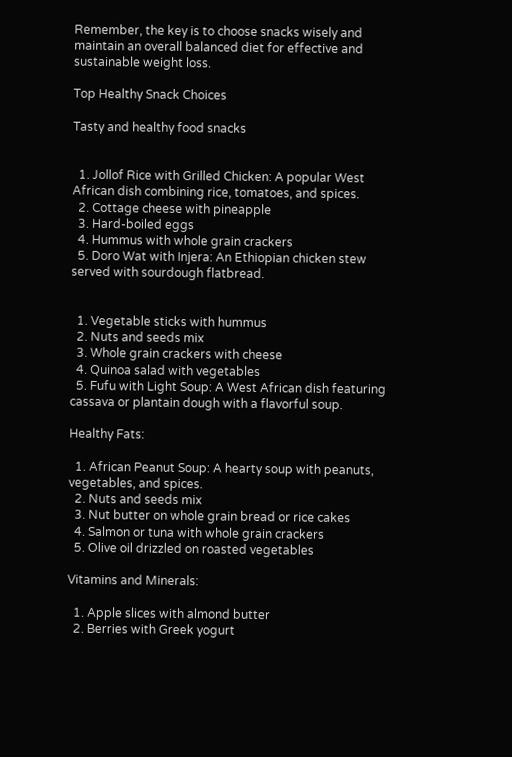Remember, the key is to choose snacks wisely and maintain an overall balanced diet for effective and sustainable weight loss.

Top Healthy Snack Choices

Tasty and healthy food snacks


  1. Jollof Rice with Grilled Chicken: A popular West African dish combining rice, tomatoes, and spices.
  2. Cottage cheese with pineapple
  3. Hard-boiled eggs
  4. Hummus with whole grain crackers
  5. Doro Wat with Injera: An Ethiopian chicken stew served with sourdough flatbread.


  1. Vegetable sticks with hummus
  2. Nuts and seeds mix
  3. Whole grain crackers with cheese
  4. Quinoa salad with vegetables
  5. Fufu with Light Soup: A West African dish featuring cassava or plantain dough with a flavorful soup.

Healthy Fats:

  1. African Peanut Soup: A hearty soup with peanuts, vegetables, and spices.
  2. Nuts and seeds mix
  3. Nut butter on whole grain bread or rice cakes
  4. Salmon or tuna with whole grain crackers
  5. Olive oil drizzled on roasted vegetables

Vitamins and Minerals:

  1. Apple slices with almond butter
  2. Berries with Greek yogurt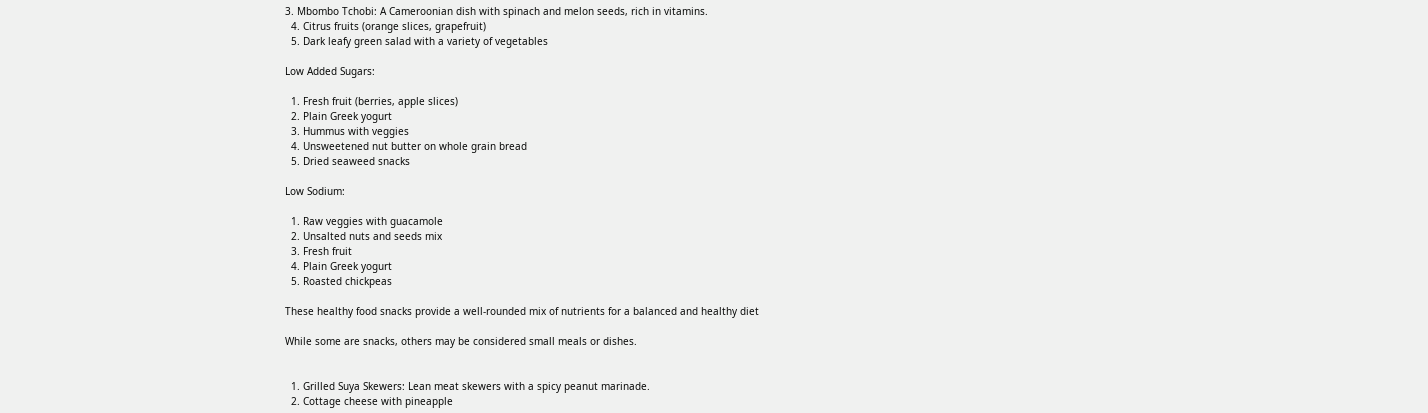3. Mbombo Tchobi: A Cameroonian dish with spinach and melon seeds, rich in vitamins.
  4. Citrus fruits (orange slices, grapefruit)
  5. Dark leafy green salad with a variety of vegetables

Low Added Sugars:

  1. Fresh fruit (berries, apple slices)
  2. Plain Greek yogurt
  3. Hummus with veggies
  4. Unsweetened nut butter on whole grain bread
  5. Dried seaweed snacks

Low Sodium:

  1. Raw veggies with guacamole
  2. Unsalted nuts and seeds mix
  3. Fresh fruit
  4. Plain Greek yogurt
  5. Roasted chickpeas

These healthy food snacks provide a well-rounded mix of nutrients for a balanced and healthy diet

While some are snacks, others may be considered small meals or dishes.


  1. Grilled Suya Skewers: Lean meat skewers with a spicy peanut marinade.
  2. Cottage cheese with pineapple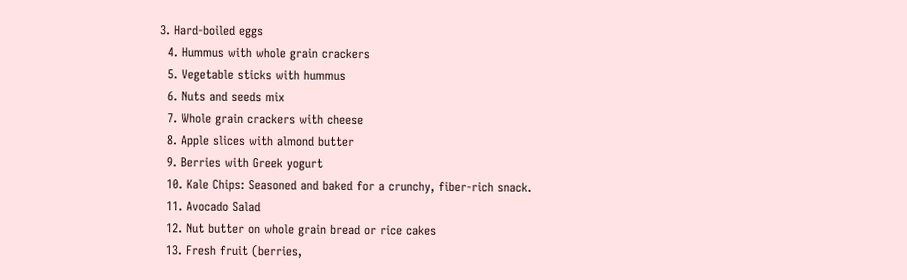3. Hard-boiled eggs
  4. Hummus with whole grain crackers
  5. Vegetable sticks with hummus
  6. Nuts and seeds mix
  7. Whole grain crackers with cheese
  8. Apple slices with almond butter
  9. Berries with Greek yogurt
  10. Kale Chips: Seasoned and baked for a crunchy, fiber-rich snack.
  11. Avocado Salad
  12. Nut butter on whole grain bread or rice cakes
  13. Fresh fruit (berries,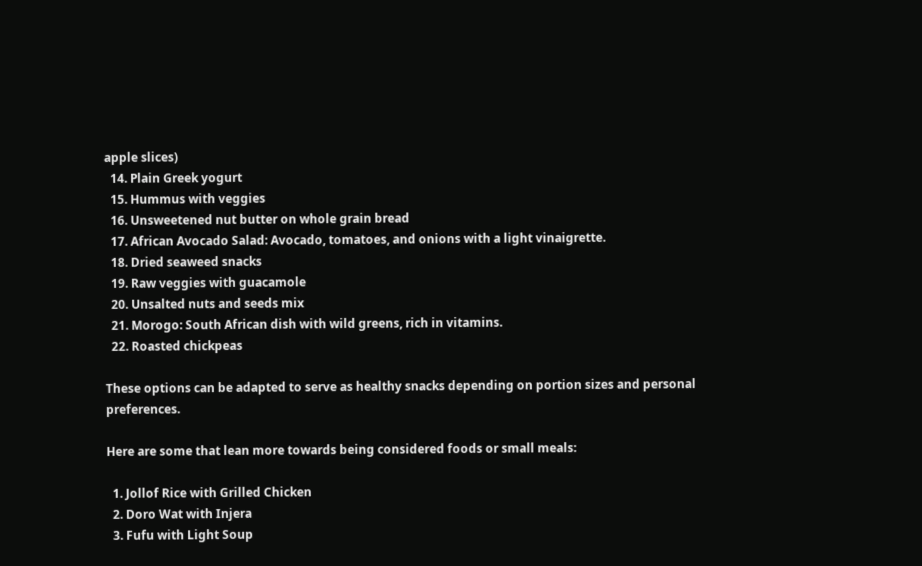apple slices)
  14. Plain Greek yogurt
  15. Hummus with veggies
  16. Unsweetened nut butter on whole grain bread
  17. African Avocado Salad: Avocado, tomatoes, and onions with a light vinaigrette.
  18. Dried seaweed snacks
  19. Raw veggies with guacamole
  20. Unsalted nuts and seeds mix
  21. Morogo: South African dish with wild greens, rich in vitamins.
  22. Roasted chickpeas

These options can be adapted to serve as healthy snacks depending on portion sizes and personal preferences.

Here are some that lean more towards being considered foods or small meals:

  1. Jollof Rice with Grilled Chicken
  2. Doro Wat with Injera
  3. Fufu with Light Soup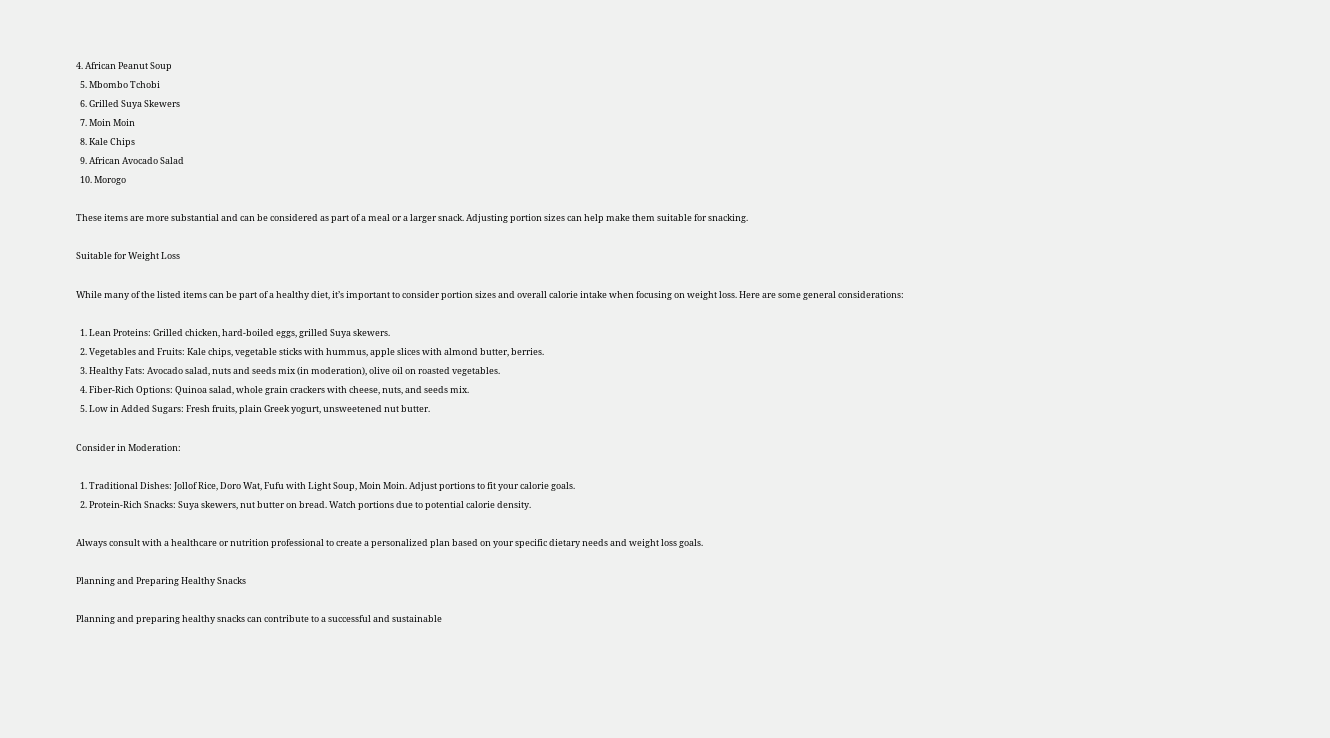4. African Peanut Soup
  5. Mbombo Tchobi
  6. Grilled Suya Skewers
  7. Moin Moin
  8. Kale Chips
  9. African Avocado Salad
  10. Morogo

These items are more substantial and can be considered as part of a meal or a larger snack. Adjusting portion sizes can help make them suitable for snacking.

Suitable for Weight Loss

While many of the listed items can be part of a healthy diet, it’s important to consider portion sizes and overall calorie intake when focusing on weight loss. Here are some general considerations:

  1. Lean Proteins: Grilled chicken, hard-boiled eggs, grilled Suya skewers.
  2. Vegetables and Fruits: Kale chips, vegetable sticks with hummus, apple slices with almond butter, berries.
  3. Healthy Fats: Avocado salad, nuts and seeds mix (in moderation), olive oil on roasted vegetables.
  4. Fiber-Rich Options: Quinoa salad, whole grain crackers with cheese, nuts, and seeds mix.
  5. Low in Added Sugars: Fresh fruits, plain Greek yogurt, unsweetened nut butter.

Consider in Moderation:

  1. Traditional Dishes: Jollof Rice, Doro Wat, Fufu with Light Soup, Moin Moin. Adjust portions to fit your calorie goals.
  2. Protein-Rich Snacks: Suya skewers, nut butter on bread. Watch portions due to potential calorie density.

Always consult with a healthcare or nutrition professional to create a personalized plan based on your specific dietary needs and weight loss goals.

Planning and Preparing Healthy Snacks

Planning and preparing healthy snacks can contribute to a successful and sustainable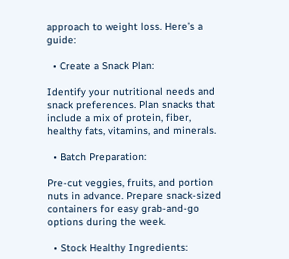approach to weight loss. Here’s a guide:

  • Create a Snack Plan:

Identify your nutritional needs and snack preferences. Plan snacks that include a mix of protein, fiber, healthy fats, vitamins, and minerals.

  • Batch Preparation:

Pre-cut veggies, fruits, and portion nuts in advance. Prepare snack-sized containers for easy grab-and-go options during the week.

  • Stock Healthy Ingredients: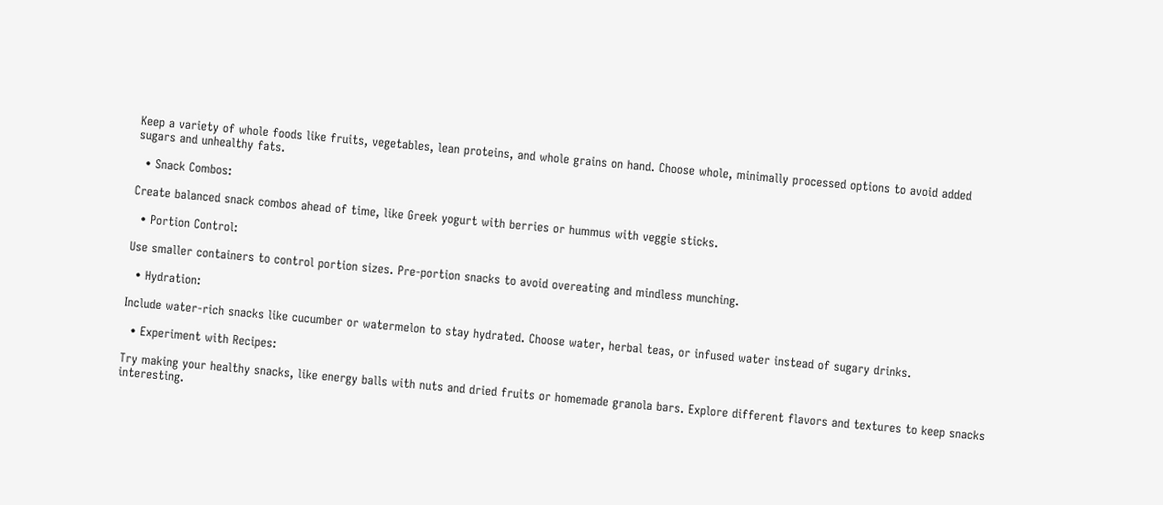Keep a variety of whole foods like fruits, vegetables, lean proteins, and whole grains on hand. Choose whole, minimally processed options to avoid added sugars and unhealthy fats.

  • Snack Combos:

Create balanced snack combos ahead of time, like Greek yogurt with berries or hummus with veggie sticks.

  • Portion Control:

Use smaller containers to control portion sizes. Pre-portion snacks to avoid overeating and mindless munching.

  • Hydration:

Include water-rich snacks like cucumber or watermelon to stay hydrated. Choose water, herbal teas, or infused water instead of sugary drinks.

  • Experiment with Recipes:

Try making your healthy snacks, like energy balls with nuts and dried fruits or homemade granola bars. Explore different flavors and textures to keep snacks interesting.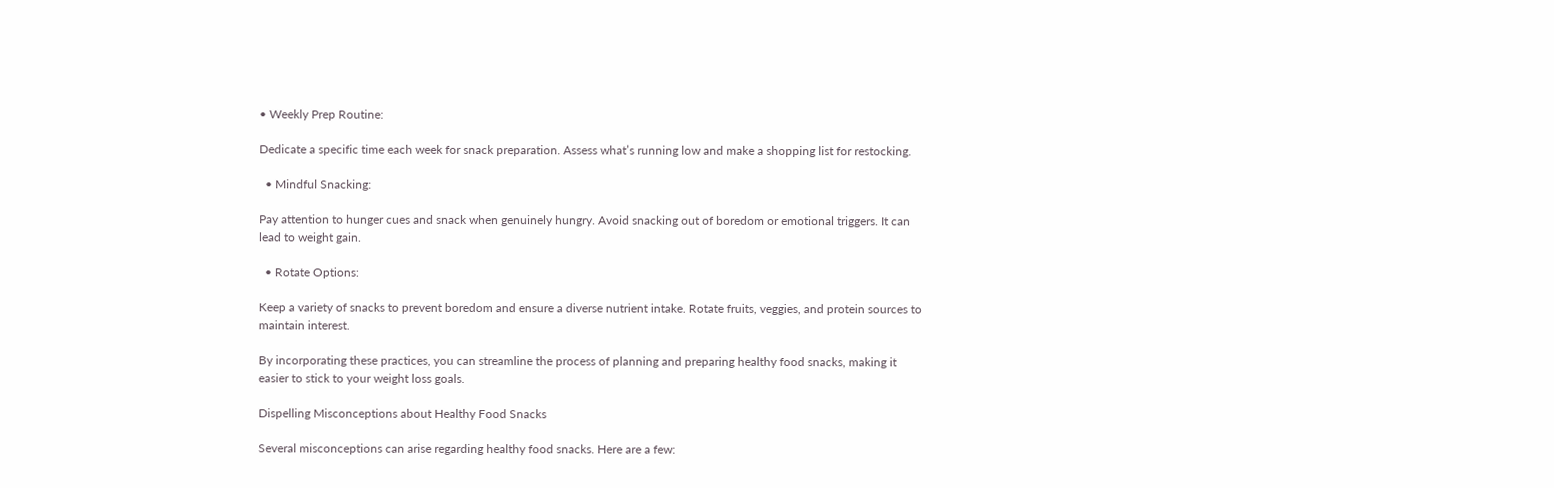• Weekly Prep Routine:

Dedicate a specific time each week for snack preparation. Assess what’s running low and make a shopping list for restocking.

  • Mindful Snacking:

Pay attention to hunger cues and snack when genuinely hungry. Avoid snacking out of boredom or emotional triggers. It can lead to weight gain.

  • Rotate Options:

Keep a variety of snacks to prevent boredom and ensure a diverse nutrient intake. Rotate fruits, veggies, and protein sources to maintain interest.

By incorporating these practices, you can streamline the process of planning and preparing healthy food snacks, making it easier to stick to your weight loss goals.

Dispelling Misconceptions about Healthy Food Snacks

Several misconceptions can arise regarding healthy food snacks. Here are a few: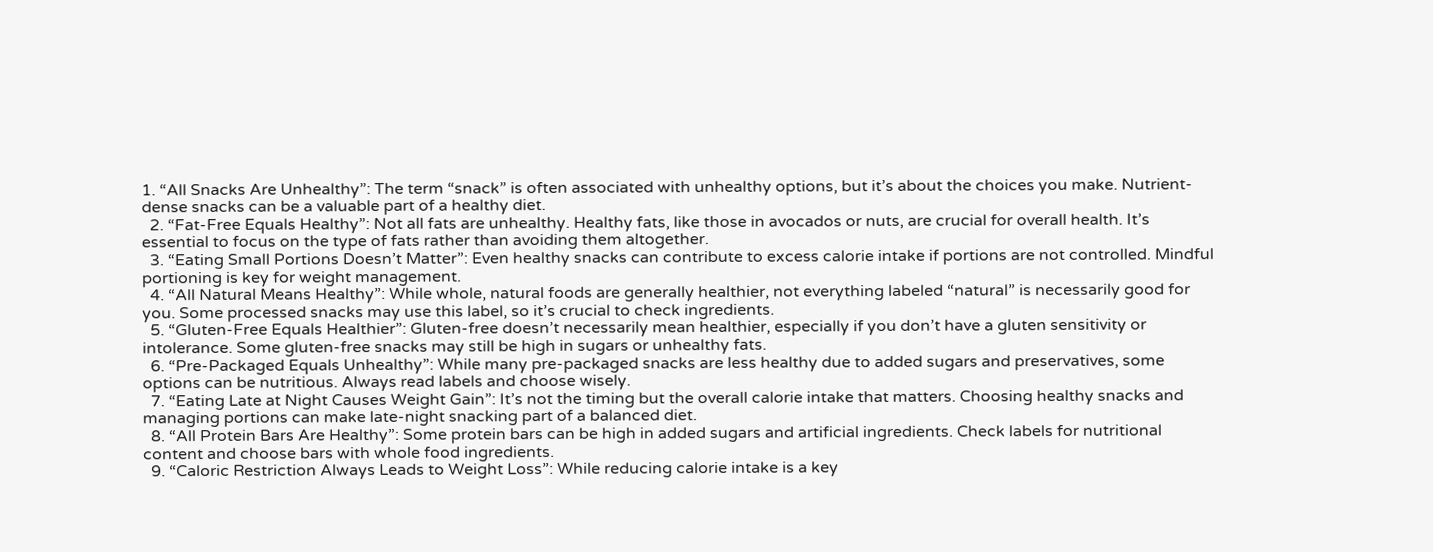1. “All Snacks Are Unhealthy”: The term “snack” is often associated with unhealthy options, but it’s about the choices you make. Nutrient-dense snacks can be a valuable part of a healthy diet.
  2. “Fat-Free Equals Healthy”: Not all fats are unhealthy. Healthy fats, like those in avocados or nuts, are crucial for overall health. It’s essential to focus on the type of fats rather than avoiding them altogether.
  3. “Eating Small Portions Doesn’t Matter”: Even healthy snacks can contribute to excess calorie intake if portions are not controlled. Mindful portioning is key for weight management.
  4. “All Natural Means Healthy”: While whole, natural foods are generally healthier, not everything labeled “natural” is necessarily good for you. Some processed snacks may use this label, so it’s crucial to check ingredients.
  5. “Gluten-Free Equals Healthier”: Gluten-free doesn’t necessarily mean healthier, especially if you don’t have a gluten sensitivity or intolerance. Some gluten-free snacks may still be high in sugars or unhealthy fats.
  6. “Pre-Packaged Equals Unhealthy”: While many pre-packaged snacks are less healthy due to added sugars and preservatives, some options can be nutritious. Always read labels and choose wisely.
  7. “Eating Late at Night Causes Weight Gain”: It’s not the timing but the overall calorie intake that matters. Choosing healthy snacks and managing portions can make late-night snacking part of a balanced diet.
  8. “All Protein Bars Are Healthy”: Some protein bars can be high in added sugars and artificial ingredients. Check labels for nutritional content and choose bars with whole food ingredients.
  9. “Caloric Restriction Always Leads to Weight Loss”: While reducing calorie intake is a key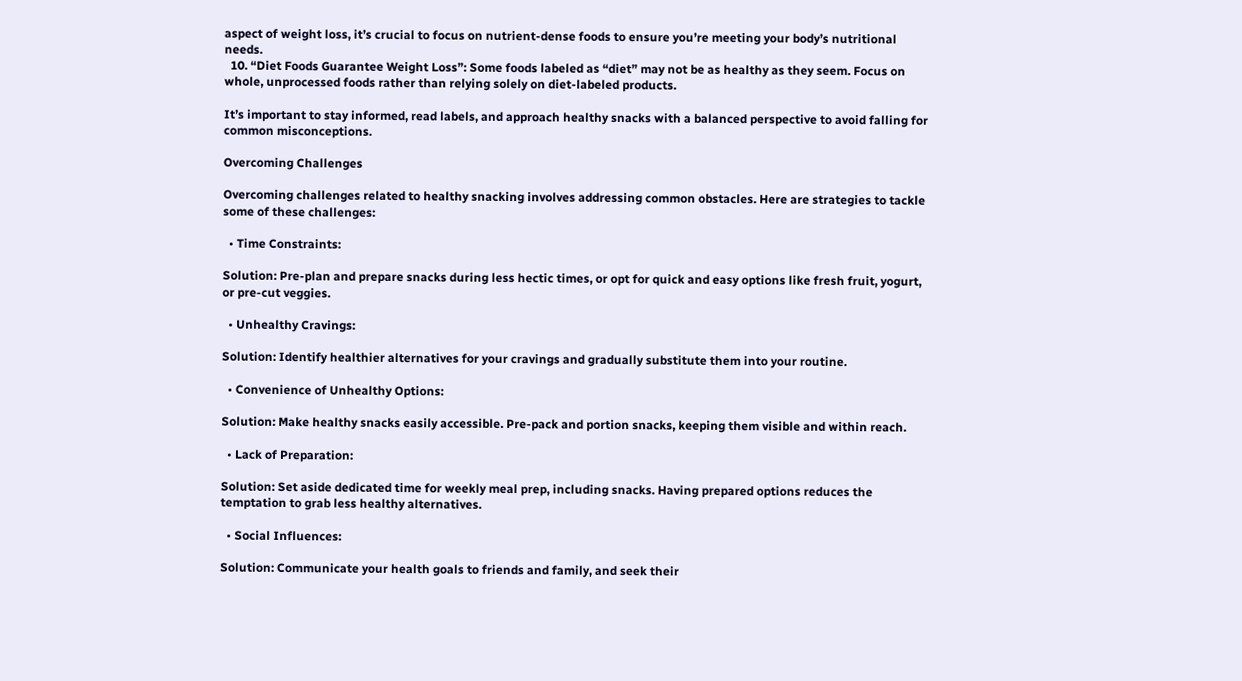aspect of weight loss, it’s crucial to focus on nutrient-dense foods to ensure you’re meeting your body’s nutritional needs.
  10. “Diet Foods Guarantee Weight Loss”: Some foods labeled as “diet” may not be as healthy as they seem. Focus on whole, unprocessed foods rather than relying solely on diet-labeled products.

It’s important to stay informed, read labels, and approach healthy snacks with a balanced perspective to avoid falling for common misconceptions.

Overcoming Challenges

Overcoming challenges related to healthy snacking involves addressing common obstacles. Here are strategies to tackle some of these challenges:

  • Time Constraints:

Solution: Pre-plan and prepare snacks during less hectic times, or opt for quick and easy options like fresh fruit, yogurt, or pre-cut veggies.

  • Unhealthy Cravings:

Solution: Identify healthier alternatives for your cravings and gradually substitute them into your routine.

  • Convenience of Unhealthy Options:

Solution: Make healthy snacks easily accessible. Pre-pack and portion snacks, keeping them visible and within reach.

  • Lack of Preparation:

Solution: Set aside dedicated time for weekly meal prep, including snacks. Having prepared options reduces the temptation to grab less healthy alternatives.

  • Social Influences:

Solution: Communicate your health goals to friends and family, and seek their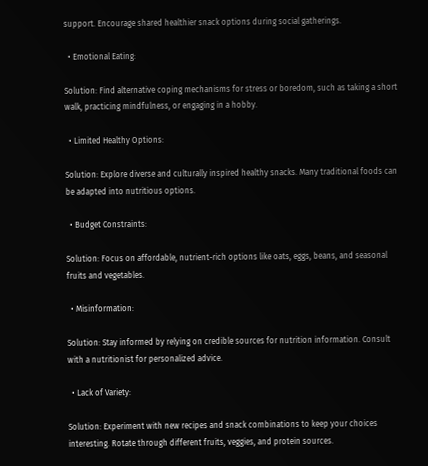support. Encourage shared healthier snack options during social gatherings.

  • Emotional Eating:

Solution: Find alternative coping mechanisms for stress or boredom, such as taking a short walk, practicing mindfulness, or engaging in a hobby.

  • Limited Healthy Options:

Solution: Explore diverse and culturally inspired healthy snacks. Many traditional foods can be adapted into nutritious options.

  • Budget Constraints:

Solution: Focus on affordable, nutrient-rich options like oats, eggs, beans, and seasonal fruits and vegetables.

  • Misinformation:

Solution: Stay informed by relying on credible sources for nutrition information. Consult with a nutritionist for personalized advice.

  • Lack of Variety:

Solution: Experiment with new recipes and snack combinations to keep your choices interesting. Rotate through different fruits, veggies, and protein sources.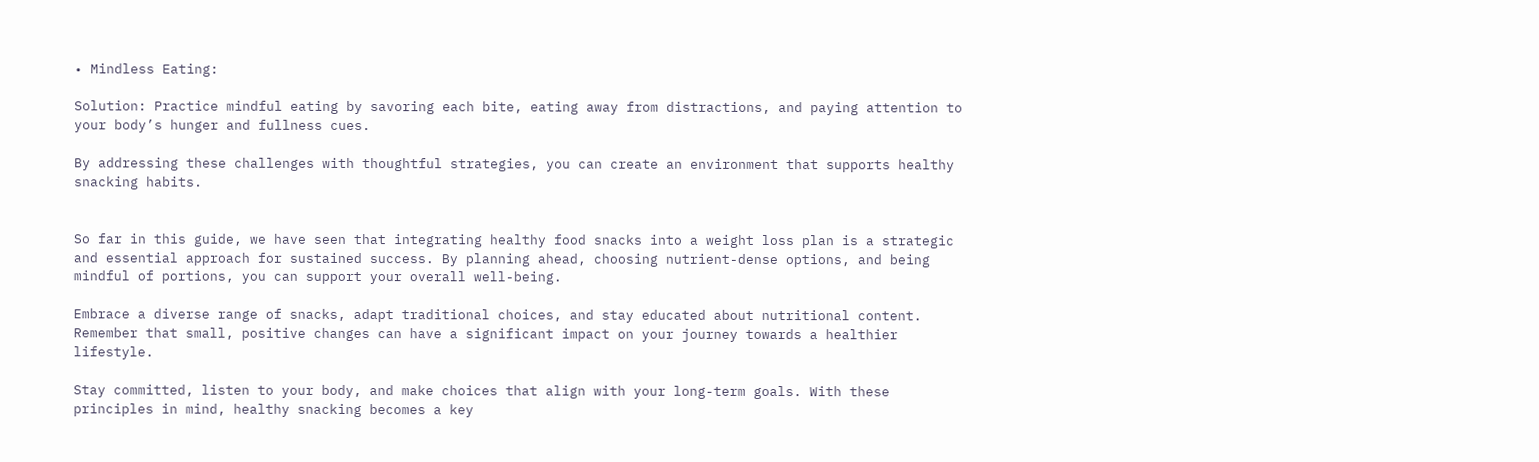• Mindless Eating:

Solution: Practice mindful eating by savoring each bite, eating away from distractions, and paying attention to your body’s hunger and fullness cues.

By addressing these challenges with thoughtful strategies, you can create an environment that supports healthy snacking habits.


So far in this guide, we have seen that integrating healthy food snacks into a weight loss plan is a strategic and essential approach for sustained success. By planning ahead, choosing nutrient-dense options, and being mindful of portions, you can support your overall well-being.

Embrace a diverse range of snacks, adapt traditional choices, and stay educated about nutritional content. Remember that small, positive changes can have a significant impact on your journey towards a healthier lifestyle.

Stay committed, listen to your body, and make choices that align with your long-term goals. With these principles in mind, healthy snacking becomes a key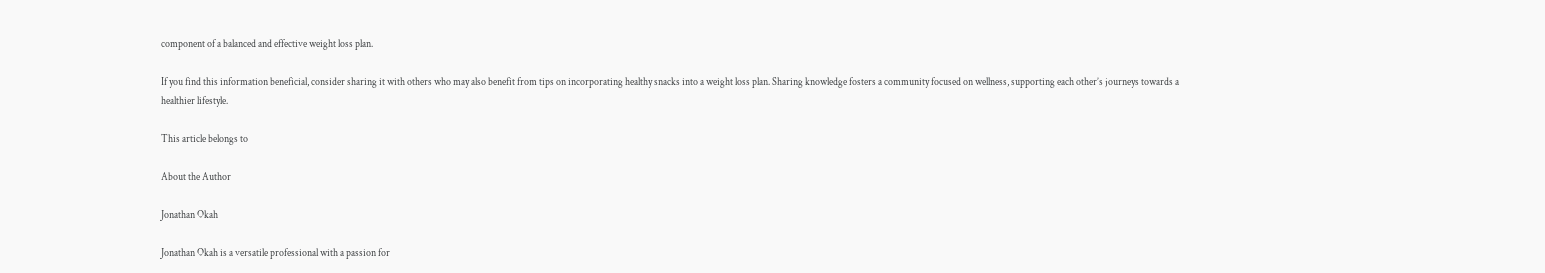component of a balanced and effective weight loss plan.

If you find this information beneficial, consider sharing it with others who may also benefit from tips on incorporating healthy snacks into a weight loss plan. Sharing knowledge fosters a community focused on wellness, supporting each other’s journeys towards a healthier lifestyle.

This article belongs to

About the Author

Jonathan Okah

Jonathan Okah is a versatile professional with a passion for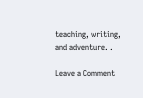teaching, writing, and adventure. .

Leave a Comment